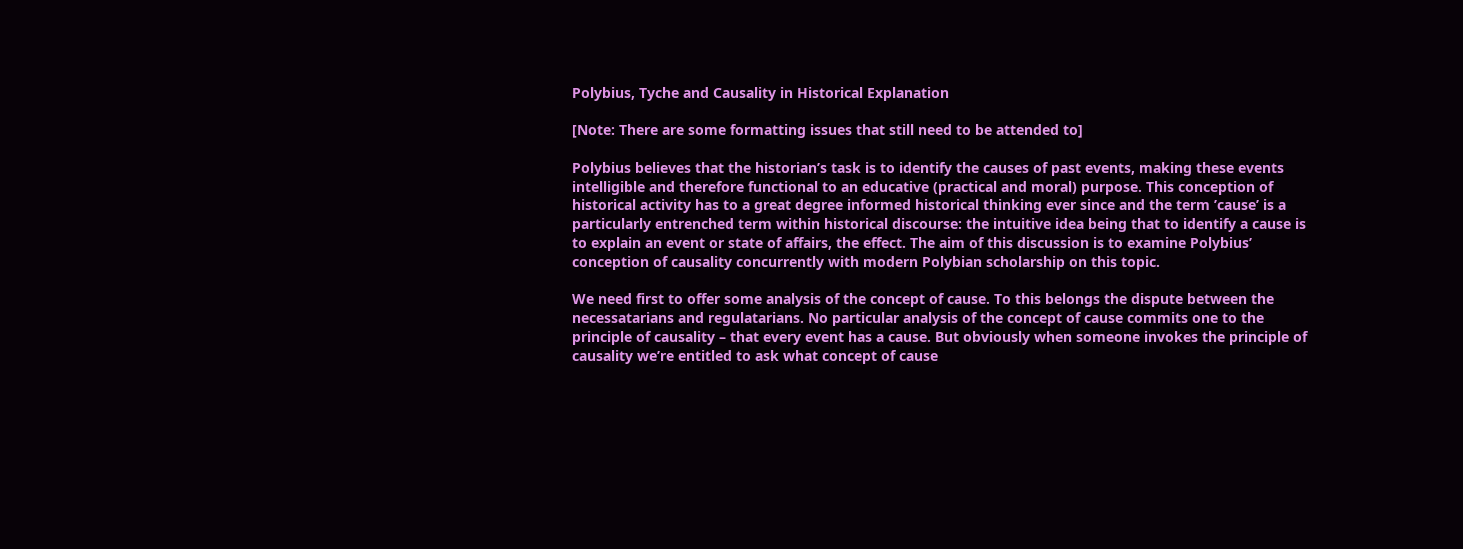Polybius, Tyche and Causality in Historical Explanation

[Note: There are some formatting issues that still need to be attended to]

Polybius believes that the historian’s task is to identify the causes of past events, making these events intelligible and therefore functional to an educative (practical and moral) purpose. This conception of historical activity has to a great degree informed historical thinking ever since and the term ’cause’ is a particularly entrenched term within historical discourse: the intuitive idea being that to identify a cause is to explain an event or state of affairs, the effect. The aim of this discussion is to examine Polybius’ conception of causality concurrently with modern Polybian scholarship on this topic.

We need first to offer some analysis of the concept of cause. To this belongs the dispute between the necessatarians and regulatarians. No particular analysis of the concept of cause commits one to the principle of causality – that every event has a cause. But obviously when someone invokes the principle of causality we’re entitled to ask what concept of cause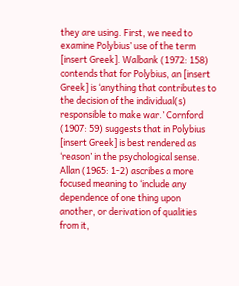they are using. First, we need to examine Polybius’ use of the term [insert Greek]. Walbank (1972: 158) contends that for Polybius, an [insert Greek] is ‘anything that contributes to the decision of the individual(s) responsible to make war.’ Cornford (1907: 59) suggests that in Polybius [insert Greek] is best rendered as ‘reason’ in the psychological sense. Allan (1965: 1-2) ascribes a more focused meaning to ‘include any dependence of one thing upon another, or derivation of qualities from it,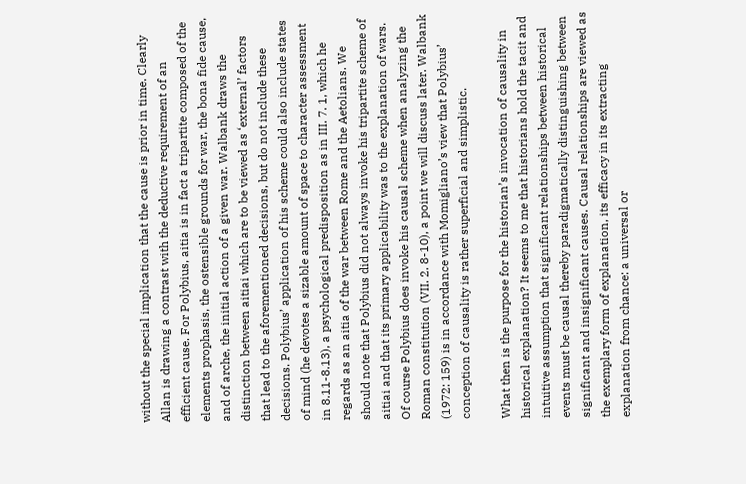without the special implication that the cause is prior in time. Clearly Allan is drawing a contrast with the deductive requirement of an efficient cause. For Polybius, aitia is in fact a tripartite composed of the elements prophasis, the ostensible grounds for war, the bona fide cause, and of arche, the initial action of a given war. Walbank draws the distinction between aitiai which are to be viewed as ‘external’ factors that lead to the aforementioned decisions, but do not include these decisions. Polybius’ application of his scheme could also include states of mind (he devotes a sizable amount of space to character assessment in 8.11-8.13), a psychological predisposition as in III. 7. 1, which he regards as an aitia of the war between Rome and the Aetolians. We should note that Polybius did not always invoke his tripartite scheme of aitiai and that its primary applicability was to the explanation of wars. Of course Polybius does invoke his causal scheme when analyzing the Roman constitution (VII. 2. 8-10), a point we will discuss later. Walbank (1972: 159) is in accordance with Momigliano’s view that Polybius’ conception of causality is rather superficial and simplistic.

What then is the purpose for the historian’s invocation of causality in historical explanation? It seems to me that historians hold the tacit and intuitive assumption that significant relationships between historical events must be causal thereby paradigmatically distinguishing between significant and insignificant causes. Causal relationships are viewed as the exemplary form of explanation, its efficacy in its extracting explanation from chance: a universal or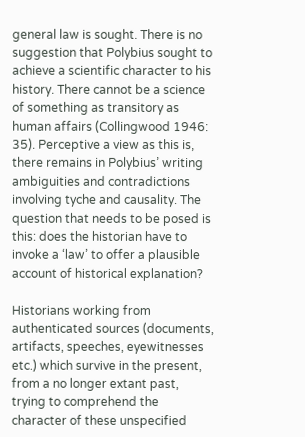general law is sought. There is no suggestion that Polybius sought to achieve a scientific character to his history. There cannot be a science of something as transitory as human affairs (Collingwood 1946: 35). Perceptive a view as this is, there remains in Polybius’ writing ambiguities and contradictions involving tyche and causality. The question that needs to be posed is this: does the historian have to invoke a ‘law’ to offer a plausible account of historical explanation?

Historians working from authenticated sources (documents, artifacts, speeches, eyewitnesses etc.) which survive in the present, from a no longer extant past, trying to comprehend the character of these unspecified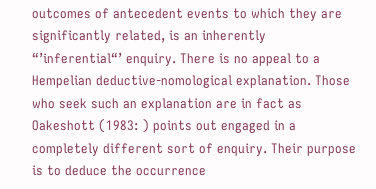outcomes of antecedent events to which they are significantly related, is an inherently “’inferential“’ enquiry. There is no appeal to a Hempelian deductive-nomological explanation. Those who seek such an explanation are in fact as Oakeshott (1983: ) points out engaged in a completely different sort of enquiry. Their purpose is to deduce the occurrence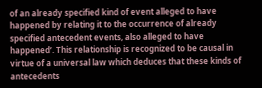of an already specified kind of event alleged to have happened by relating it to the occurrence of already specified antecedent events, also alleged to have happened’. This relationship is recognized to be causal in virtue of a universal law which deduces that these kinds of antecedents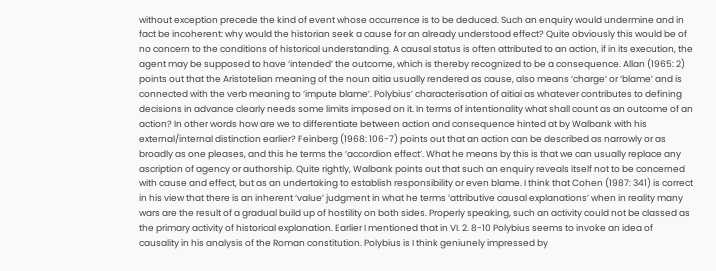without exception precede the kind of event whose occurrence is to be deduced. Such an enquiry would undermine and in fact be incoherent: why would the historian seek a cause for an already understood effect? Quite obviously this would be of no concern to the conditions of historical understanding. A causal status is often attributed to an action, if in its execution, the agent may be supposed to have ‘intended’ the outcome, which is thereby recognized to be a consequence. Allan (1965: 2) points out that the Aristotelian meaning of the noun aitia usually rendered as cause, also means ‘charge’ or ‘blame’ and is connected with the verb meaning to ‘impute blame’. Polybius’ characterisation of aitiai as whatever contributes to defining decisions in advance clearly needs some limits imposed on it. In terms of intentionality what shall count as an outcome of an action? In other words how are we to differentiate between action and consequence hinted at by Walbank with his external/internal distinction earlier? Feinberg (1968: 106-7) points out that an action can be described as narrowly or as broadly as one pleases, and this he terms the ‘accordion effect’. What he means by this is that we can usually replace any ascription of agency or authorship. Quite rightly, Walbank points out that such an enquiry reveals itself not to be concerned with cause and effect, but as an undertaking to establish responsibility or even blame. I think that Cohen (1987: 341) is correct in his view that there is an inherent ‘value’ judgment in what he terms ‘attributive causal explanations’ when in reality many wars are the result of a gradual build up of hostility on both sides. Properly speaking, such an activity could not be classed as the primary activity of historical explanation. Earlier I mentioned that in VI. 2. 8-10 Polybius seems to invoke an idea of causality in his analysis of the Roman constitution. Polybius is I think geniunely impressed by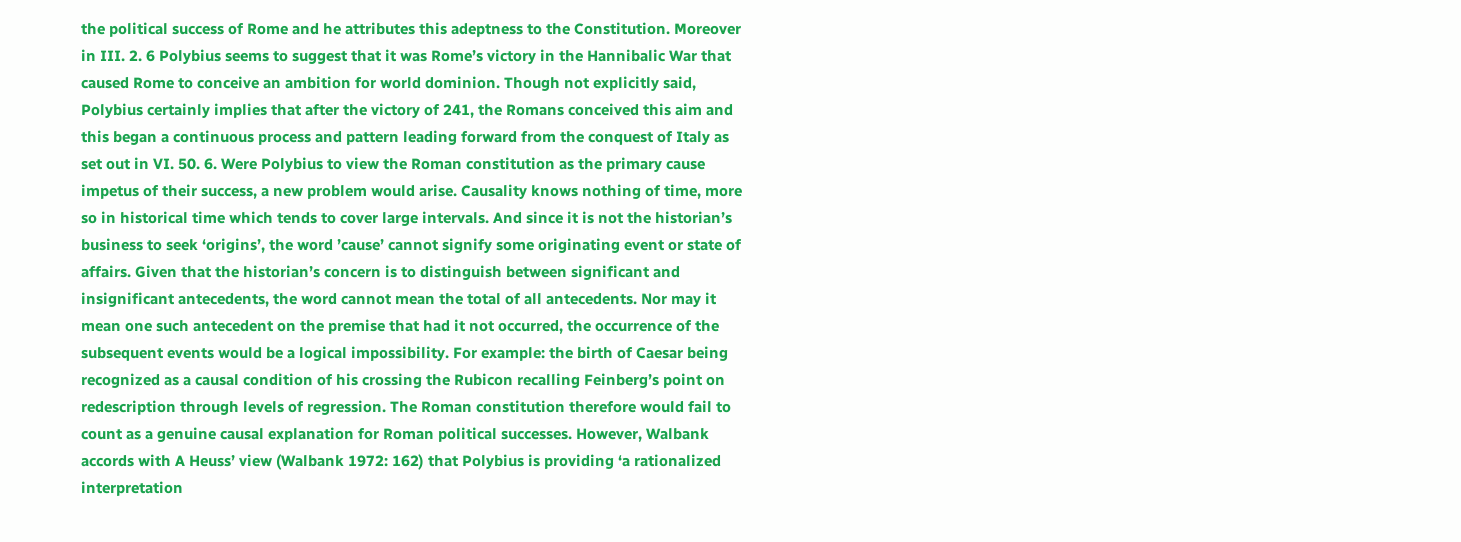the political success of Rome and he attributes this adeptness to the Constitution. Moreover in III. 2. 6 Polybius seems to suggest that it was Rome’s victory in the Hannibalic War that caused Rome to conceive an ambition for world dominion. Though not explicitly said, Polybius certainly implies that after the victory of 241, the Romans conceived this aim and this began a continuous process and pattern leading forward from the conquest of Italy as set out in VI. 50. 6. Were Polybius to view the Roman constitution as the primary cause impetus of their success, a new problem would arise. Causality knows nothing of time, more so in historical time which tends to cover large intervals. And since it is not the historian’s business to seek ‘origins’, the word ’cause’ cannot signify some originating event or state of affairs. Given that the historian’s concern is to distinguish between significant and insignificant antecedents, the word cannot mean the total of all antecedents. Nor may it mean one such antecedent on the premise that had it not occurred, the occurrence of the subsequent events would be a logical impossibility. For example: the birth of Caesar being recognized as a causal condition of his crossing the Rubicon recalling Feinberg’s point on redescription through levels of regression. The Roman constitution therefore would fail to count as a genuine causal explanation for Roman political successes. However, Walbank accords with A Heuss’ view (Walbank 1972: 162) that Polybius is providing ‘a rationalized interpretation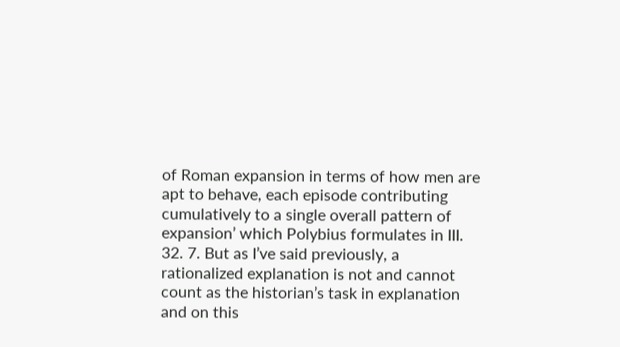of Roman expansion in terms of how men are apt to behave, each episode contributing cumulatively to a single overall pattern of expansion’ which Polybius formulates in III. 32. 7. But as I’ve said previously, a rationalized explanation is not and cannot count as the historian’s task in explanation and on this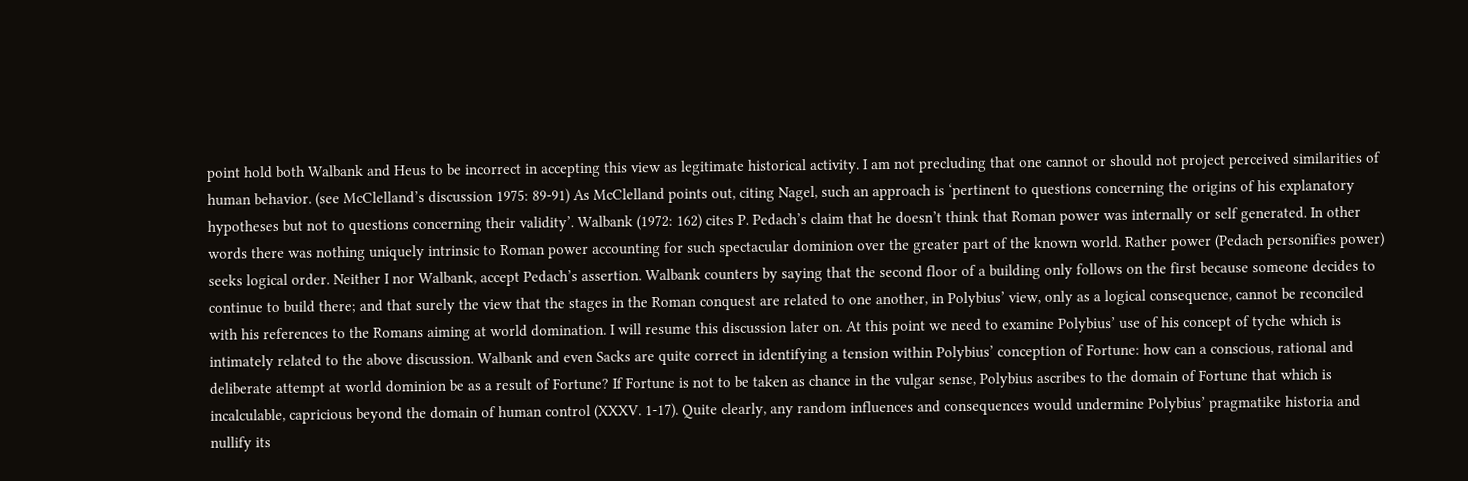point hold both Walbank and Heus to be incorrect in accepting this view as legitimate historical activity. I am not precluding that one cannot or should not project perceived similarities of human behavior. (see McClelland’s discussion 1975: 89-91) As McClelland points out, citing Nagel, such an approach is ‘pertinent to questions concerning the origins of his explanatory hypotheses but not to questions concerning their validity’. Walbank (1972: 162) cites P. Pedach’s claim that he doesn’t think that Roman power was internally or self generated. In other words there was nothing uniquely intrinsic to Roman power accounting for such spectacular dominion over the greater part of the known world. Rather power (Pedach personifies power) seeks logical order. Neither I nor Walbank, accept Pedach’s assertion. Walbank counters by saying that the second floor of a building only follows on the first because someone decides to continue to build there; and that surely the view that the stages in the Roman conquest are related to one another, in Polybius’ view, only as a logical consequence, cannot be reconciled with his references to the Romans aiming at world domination. I will resume this discussion later on. At this point we need to examine Polybius’ use of his concept of tyche which is intimately related to the above discussion. Walbank and even Sacks are quite correct in identifying a tension within Polybius’ conception of Fortune: how can a conscious, rational and deliberate attempt at world dominion be as a result of Fortune? If Fortune is not to be taken as chance in the vulgar sense, Polybius ascribes to the domain of Fortune that which is incalculable, capricious beyond the domain of human control (XXXV. 1-17). Quite clearly, any random influences and consequences would undermine Polybius’ pragmatike historia and nullify its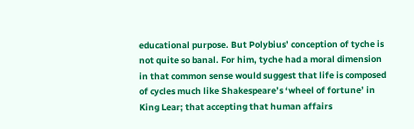educational purpose. But Polybius’ conception of tyche is not quite so banal. For him, tyche had a moral dimension in that common sense would suggest that life is composed of cycles much like Shakespeare’s ‘wheel of fortune’ in King Lear; that accepting that human affairs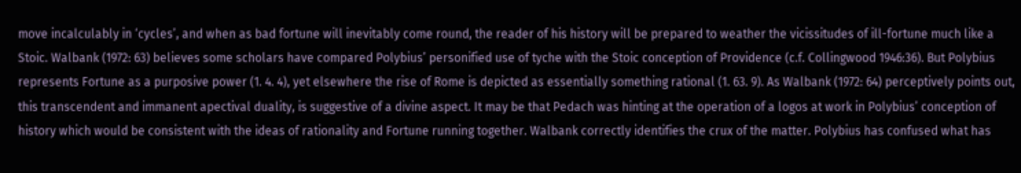move incalculably in ‘cycles’, and when as bad fortune will inevitably come round, the reader of his history will be prepared to weather the vicissitudes of ill-fortune much like a Stoic. Walbank (1972: 63) believes some scholars have compared Polybius’ personified use of tyche with the Stoic conception of Providence (c.f. Collingwood 1946:36). But Polybius represents Fortune as a purposive power (1. 4. 4), yet elsewhere the rise of Rome is depicted as essentially something rational (1. 63. 9). As Walbank (1972: 64) perceptively points out, this transcendent and immanent apectival duality, is suggestive of a divine aspect. It may be that Pedach was hinting at the operation of a logos at work in Polybius’ conception of history which would be consistent with the ideas of rationality and Fortune running together. Walbank correctly identifies the crux of the matter. Polybius has confused what has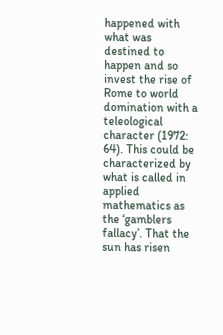happened with what was destined to happen and so invest the rise of Rome to world domination with a teleological character (1972: 64). This could be characterized by what is called in applied mathematics as the ‘gamblers fallacy’. That the sun has risen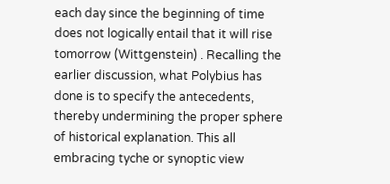each day since the beginning of time does not logically entail that it will rise tomorrow (Wittgenstein) . Recalling the earlier discussion, what Polybius has done is to specify the antecedents, thereby undermining the proper sphere of historical explanation. This all embracing tyche or synoptic view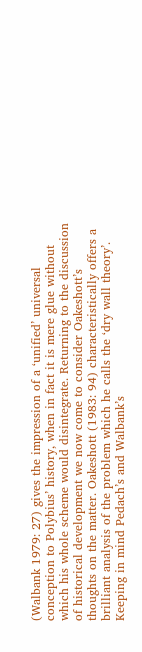(Walbank 1979: 27) gives the impression of a ‘unified’ universal conception to Polybius’ history, when in fact it is mere glue without which his whole scheme would disintegrate. Returning to the discussion of historical development we now come to consider Oakeshott’s thoughts on the matter. Oakeshott (1983: 94) characteristically offers a brilliant analysis of the problem which he calls the ‘dry wall theory’. Keeping in mind Pedach’s and Walbank’s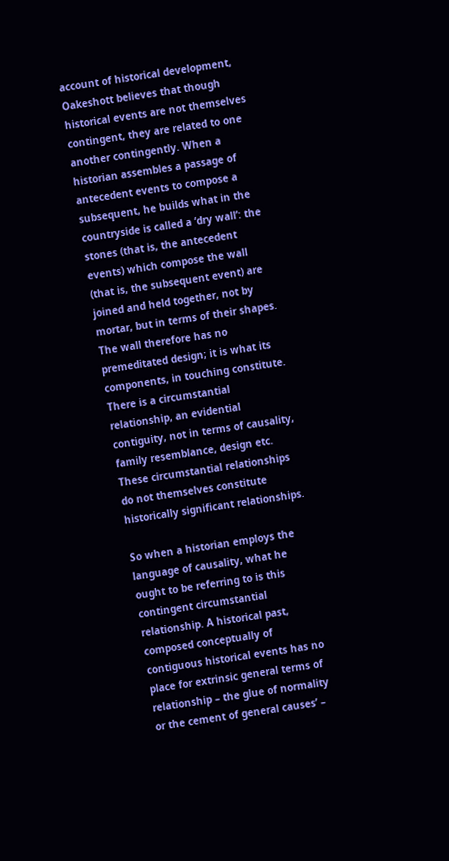account of historical development, Oakeshott believes that though historical events are not themselves contingent, they are related to one another contingently. When a historian assembles a passage of antecedent events to compose a subsequent, he builds what in the countryside is called a ‘dry wall’: the stones (that is, the antecedent events) which compose the wall (that is, the subsequent event) are joined and held together, not by mortar, but in terms of their shapes. The wall therefore has no premeditated design; it is what its components, in touching constitute. There is a circumstantial relationship, an evidential contiguity, not in terms of causality, family resemblance, design etc. These circumstantial relationships do not themselves constitute historically significant relationships.

So when a historian employs the language of causality, what he ought to be referring to is this contingent circumstantial relationship. A historical past, composed conceptually of contiguous historical events has no place for extrinsic general terms of relationship – the glue of normality or the cement of general causes’ –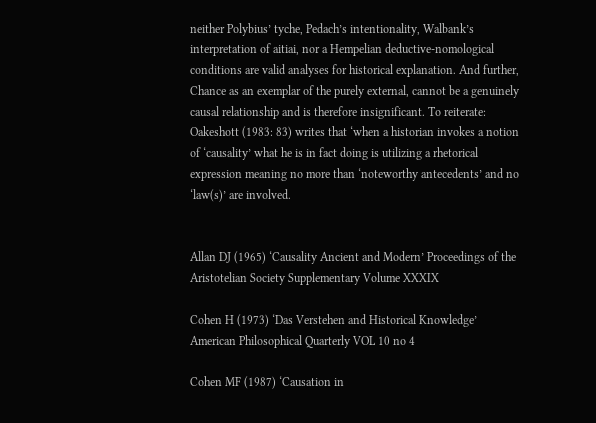neither Polybius’ tyche, Pedach’s intentionality, Walbank’s interpretation of aitiai, nor a Hempelian deductive-nomological conditions are valid analyses for historical explanation. And further, Chance as an exemplar of the purely external, cannot be a genuinely causal relationship and is therefore insignificant. To reiterate: Oakeshott (1983: 83) writes that ‘when a historian invokes a notion of ‘causality’ what he is in fact doing is utilizing a rhetorical expression meaning no more than ‘noteworthy antecedents’ and no ‘law(s)’ are involved.


Allan DJ (1965) ‘Causality Ancient and Modern’ Proceedings of the Aristotelian Society Supplementary Volume XXXIX

Cohen H (1973) ‘Das Verstehen and Historical Knowledge’ American Philosophical Quarterly VOL 10 no 4

Cohen MF (1987) ‘Causation in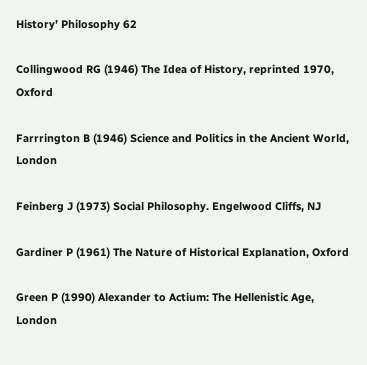History’ Philosophy 62

Collingwood RG (1946) The Idea of History, reprinted 1970, Oxford

Farrrington B (1946) Science and Politics in the Ancient World, London

Feinberg J (1973) Social Philosophy. Engelwood Cliffs, NJ

Gardiner P (1961) The Nature of Historical Explanation, Oxford

Green P (1990) Alexander to Actium: The Hellenistic Age, London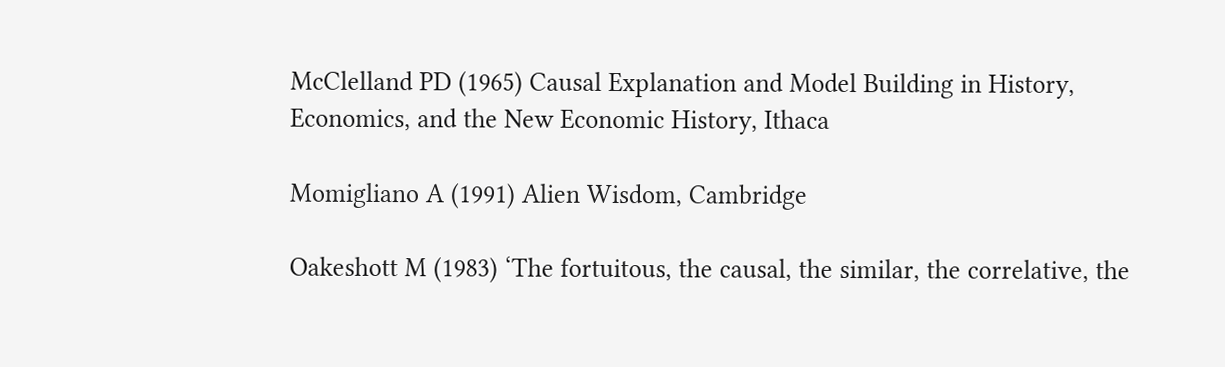McClelland PD (1965) Causal Explanation and Model Building in History, Economics, and the New Economic History, Ithaca

Momigliano A (1991) Alien Wisdom, Cambridge

Oakeshott M (1983) ‘The fortuitous, the causal, the similar, the correlative, the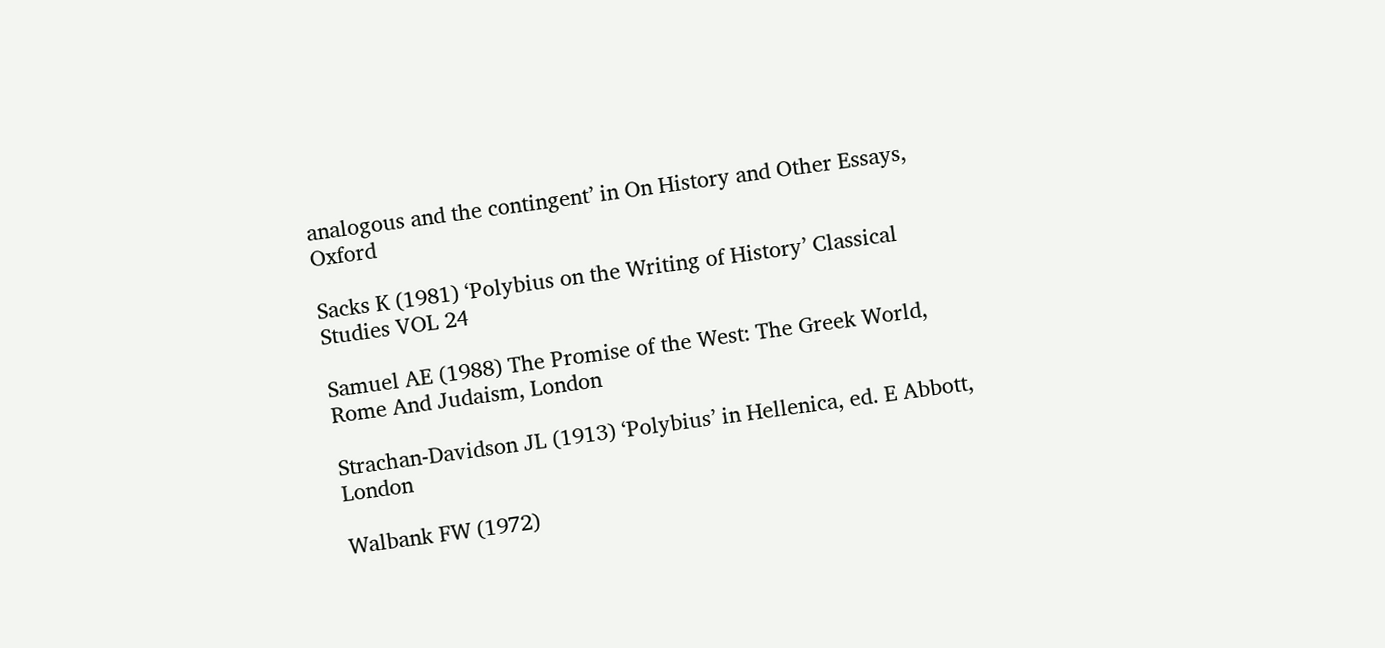analogous and the contingent’ in On History and Other Essays, Oxford

Sacks K (1981) ‘Polybius on the Writing of History’ Classical Studies VOL 24

Samuel AE (1988) The Promise of the West: The Greek World, Rome And Judaism, London

Strachan-Davidson JL (1913) ‘Polybius’ in Hellenica, ed. E Abbott, London

Walbank FW (1972)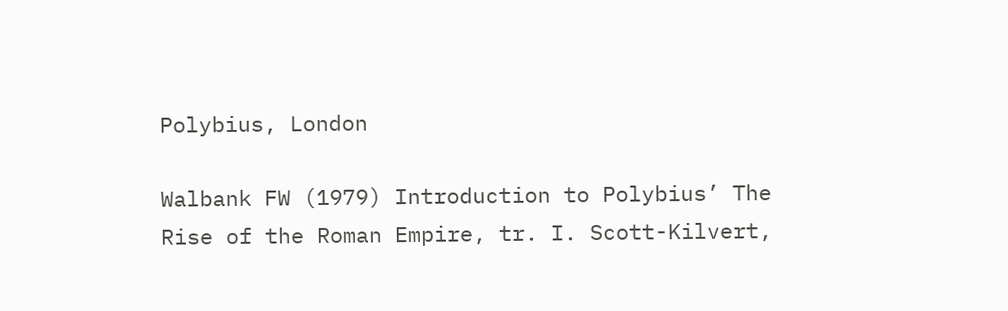Polybius, London

Walbank FW (1979) Introduction to Polybius’ The Rise of the Roman Empire, tr. I. Scott-Kilvert,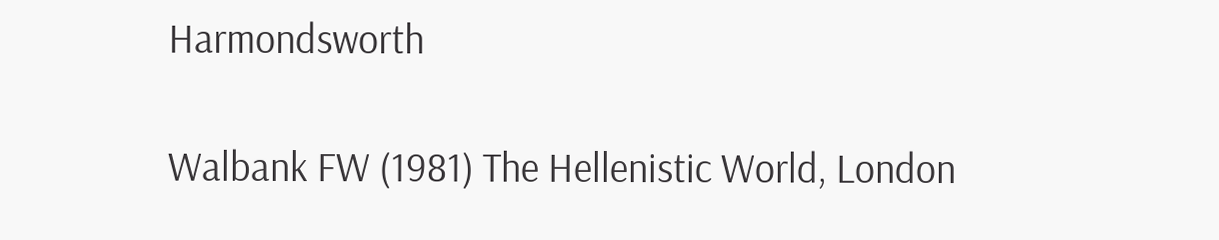Harmondsworth

Walbank FW (1981) The Hellenistic World, London